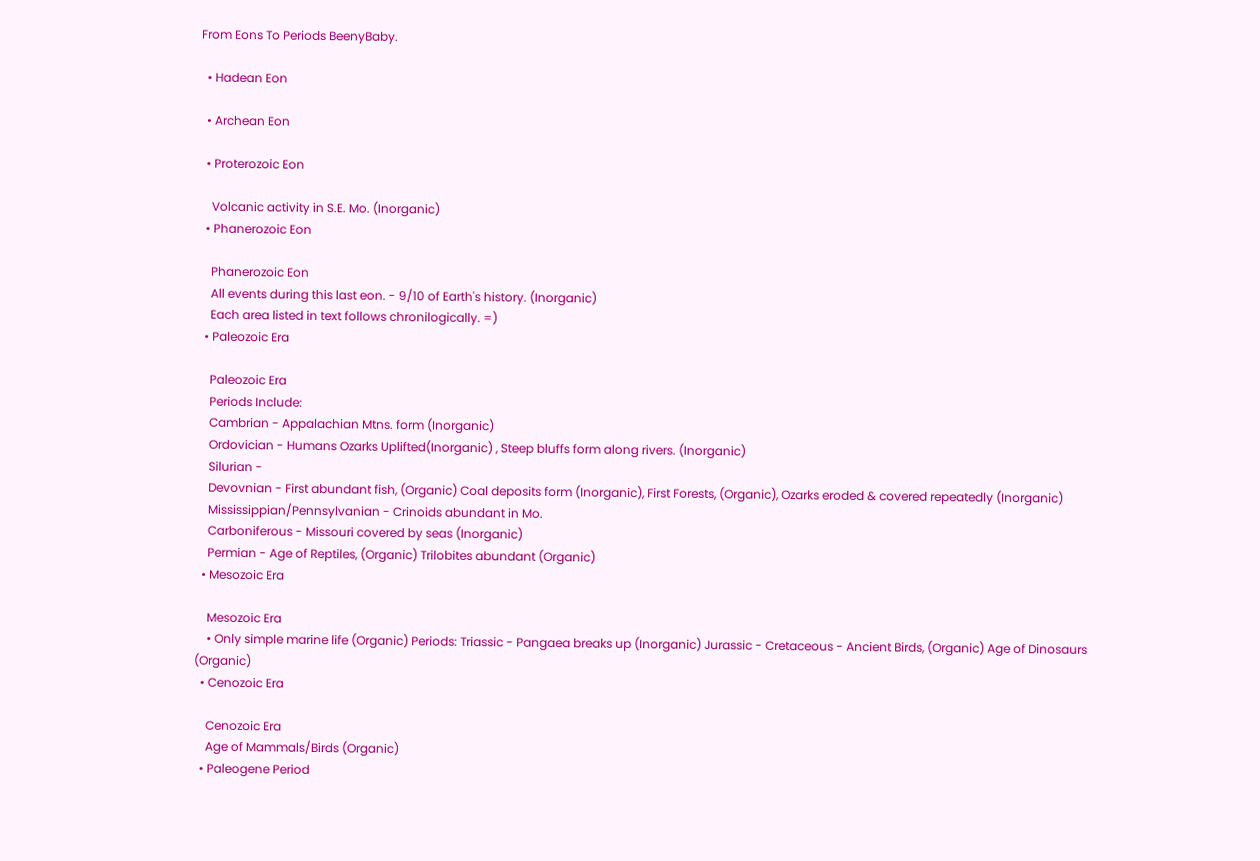From Eons To Periods BeenyBaby.

  • Hadean Eon

  • Archean Eon

  • Proterozoic Eon

    Volcanic activity in S.E. Mo. (Inorganic)
  • Phanerozoic Eon

    Phanerozoic Eon
    All events during this last eon. - 9/10 of Earth's history. (Inorganic)
    Each area listed in text follows chronilogically. =)
  • Paleozoic Era

    Paleozoic Era
    Periods Include:
    Cambrian - Appalachian Mtns. form (Inorganic)
    Ordovician - Humans Ozarks Uplifted(Inorganic) , Steep bluffs form along rivers. (Inorganic)
    Silurian -
    Devovnian - First abundant fish, (Organic) Coal deposits form (Inorganic), First Forests, (Organic), Ozarks eroded & covered repeatedly (Inorganic)
    Mississippian/Pennsylvanian - Crinoids abundant in Mo.
    Carboniferous - Missouri covered by seas (Inorganic)
    Permian - Age of Reptiles, (Organic) Trilobites abundant (Organic)
  • Mesozoic Era

    Mesozoic Era
    • Only simple marine life (Organic) Periods: Triassic - Pangaea breaks up (Inorganic) Jurassic - Cretaceous - Ancient Birds, (Organic) Age of Dinosaurs (Organic)
  • Cenozoic Era

    Cenozoic Era
    Age of Mammals/Birds (Organic)
  • Paleogene Period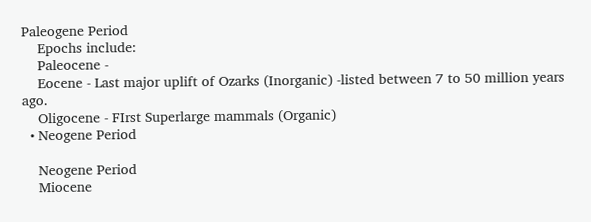Paleogene Period
    Epochs include:
    Paleocene -
    Eocene - Last major uplift of Ozarks (Inorganic) -listed between 7 to 50 million years ago.
    Oligocene - FIrst Superlarge mammals (Organic)
  • Neogene Period

    Neogene Period
    Miocene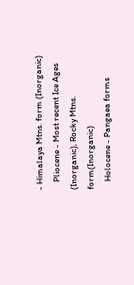- Himalaya Mtns. form (Inorganic)
    Pliocene - Most recent Ice Ages (Inorganic), Rocky Mtns. form(Inorganic)
    Holocene - Pangaea forms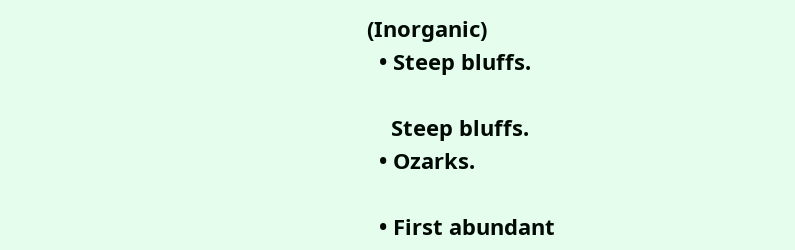(Inorganic)
  • Steep bluffs.

    Steep bluffs.
  • Ozarks.

  • First abundant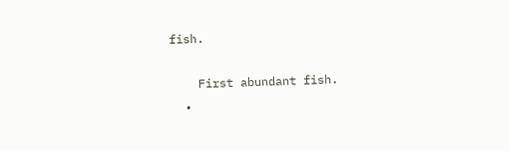fish.

    First abundant fish.
  •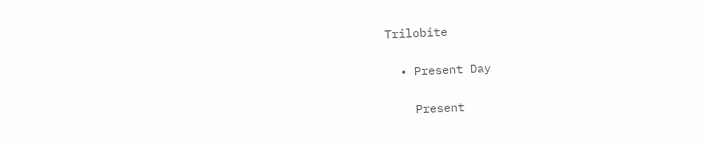Trilobite

  • Present Day

    Present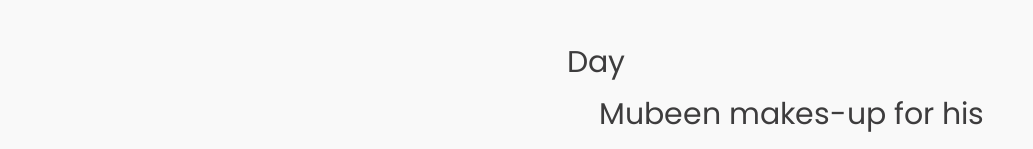Day
    Mubeen makes-up for his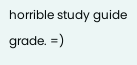horrible study guide grade. =)